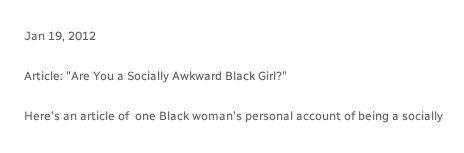Jan 19, 2012

Article: "Are You a Socially Awkward Black Girl?"

Here's an article of  one Black woman's personal account of being a socially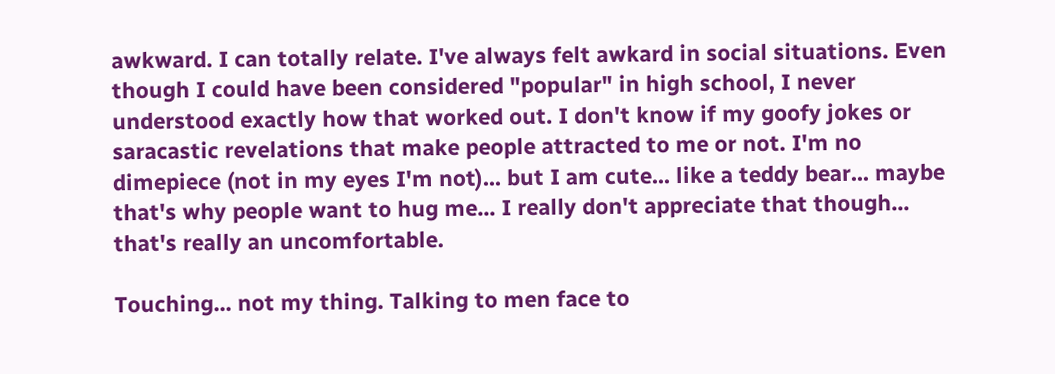awkward. I can totally relate. I've always felt awkard in social situations. Even though I could have been considered "popular" in high school, I never understood exactly how that worked out. I don't know if my goofy jokes or saracastic revelations that make people attracted to me or not. I'm no dimepiece (not in my eyes I'm not)... but I am cute... like a teddy bear... maybe that's why people want to hug me... I really don't appreciate that though... that's really an uncomfortable.

Touching... not my thing. Talking to men face to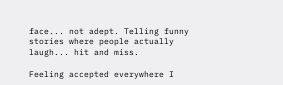face... not adept. Telling funny stories where people actually laugh... hit and miss.

Feeling accepted everywhere I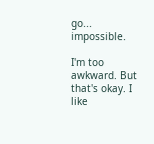go... impossible.

I'm too awkward. But that's okay. I like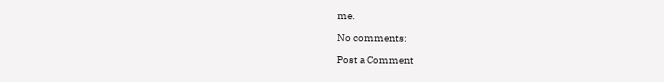me.

No comments:

Post a Comment